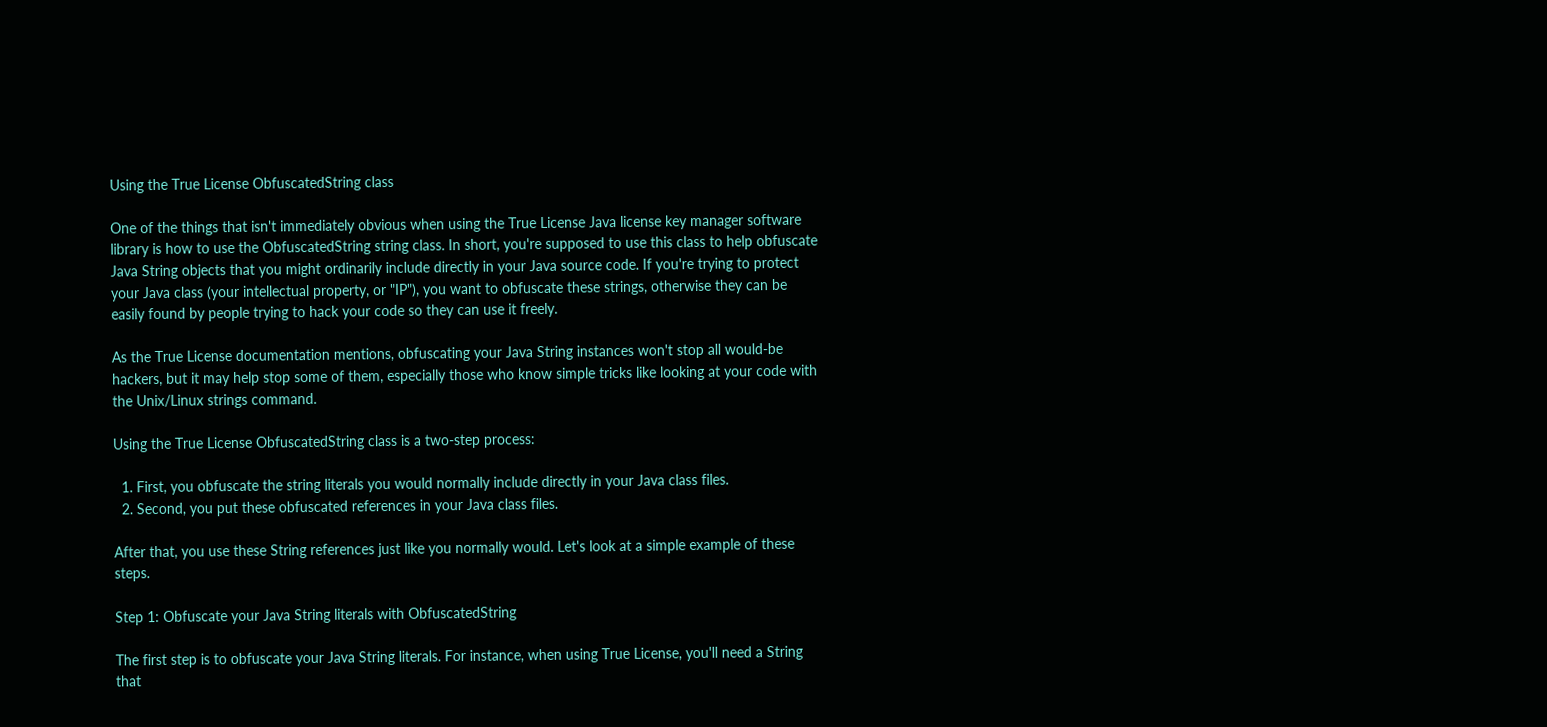Using the True License ObfuscatedString class

One of the things that isn't immediately obvious when using the True License Java license key manager software library is how to use the ObfuscatedString string class. In short, you're supposed to use this class to help obfuscate Java String objects that you might ordinarily include directly in your Java source code. If you're trying to protect your Java class (your intellectual property, or "IP"), you want to obfuscate these strings, otherwise they can be easily found by people trying to hack your code so they can use it freely.

As the True License documentation mentions, obfuscating your Java String instances won't stop all would-be hackers, but it may help stop some of them, especially those who know simple tricks like looking at your code with the Unix/Linux strings command.

Using the True License ObfuscatedString class is a two-step process:

  1. First, you obfuscate the string literals you would normally include directly in your Java class files.
  2. Second, you put these obfuscated references in your Java class files.

After that, you use these String references just like you normally would. Let's look at a simple example of these steps.

Step 1: Obfuscate your Java String literals with ObfuscatedString

The first step is to obfuscate your Java String literals. For instance, when using True License, you'll need a String that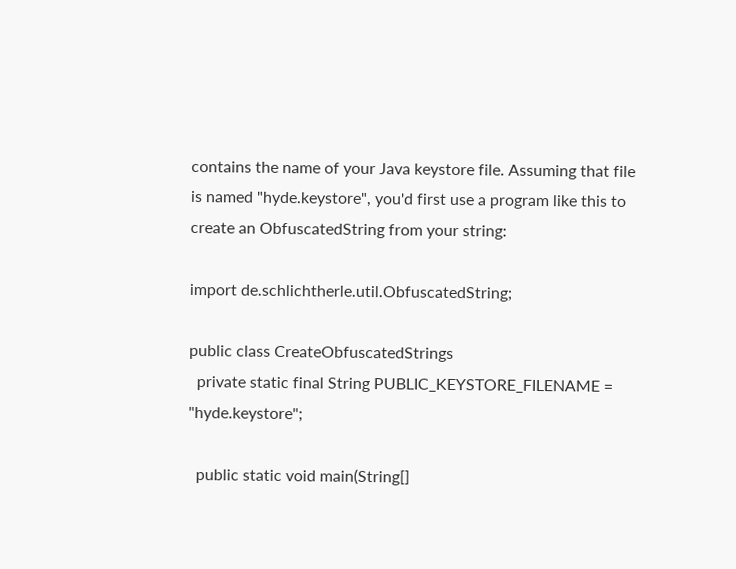contains the name of your Java keystore file. Assuming that file is named "hyde.keystore", you'd first use a program like this to create an ObfuscatedString from your string:

import de.schlichtherle.util.ObfuscatedString;

public class CreateObfuscatedStrings
  private static final String PUBLIC_KEYSTORE_FILENAME = "hyde.keystore";

  public static void main(String[]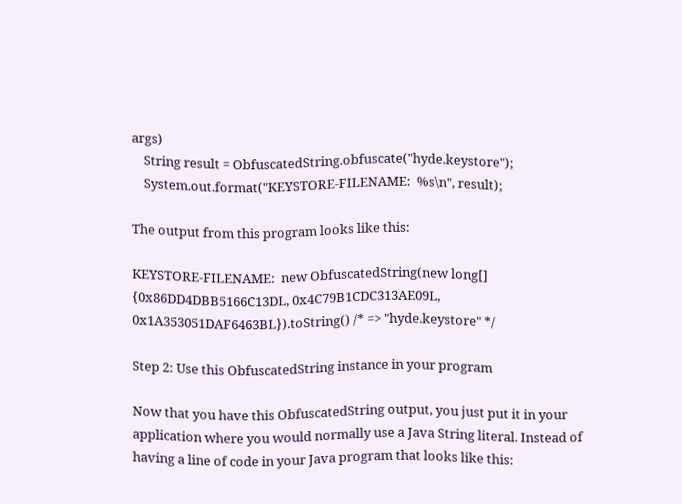args)
    String result = ObfuscatedString.obfuscate("hyde.keystore");
    System.out.format("KEYSTORE-FILENAME:  %s\n", result);

The output from this program looks like this:

KEYSTORE-FILENAME:  new ObfuscatedString(new long[] {0x86DD4DBB5166C13DL, 0x4C79B1CDC313AE09L, 0x1A353051DAF6463BL}).toString() /* => "hyde.keystore" */

Step 2: Use this ObfuscatedString instance in your program

Now that you have this ObfuscatedString output, you just put it in your application where you would normally use a Java String literal. Instead of having a line of code in your Java program that looks like this: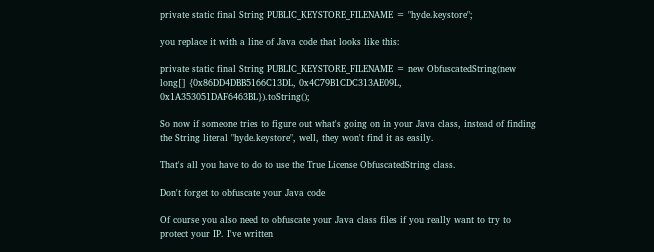private static final String PUBLIC_KEYSTORE_FILENAME = "hyde.keystore";

you replace it with a line of Java code that looks like this:

private static final String PUBLIC_KEYSTORE_FILENAME = new ObfuscatedString(new long[] {0x86DD4DBB5166C13DL, 0x4C79B1CDC313AE09L, 0x1A353051DAF6463BL}).toString();

So now if someone tries to figure out what's going on in your Java class, instead of finding the String literal "hyde.keystore", well, they won't find it as easily.

That's all you have to do to use the True License ObfuscatedString class.

Don't forget to obfuscate your Java code

Of course you also need to obfuscate your Java class files if you really want to try to protect your IP. I've written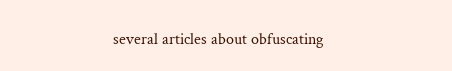several articles about obfuscating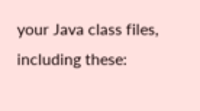your Java class files, including these: